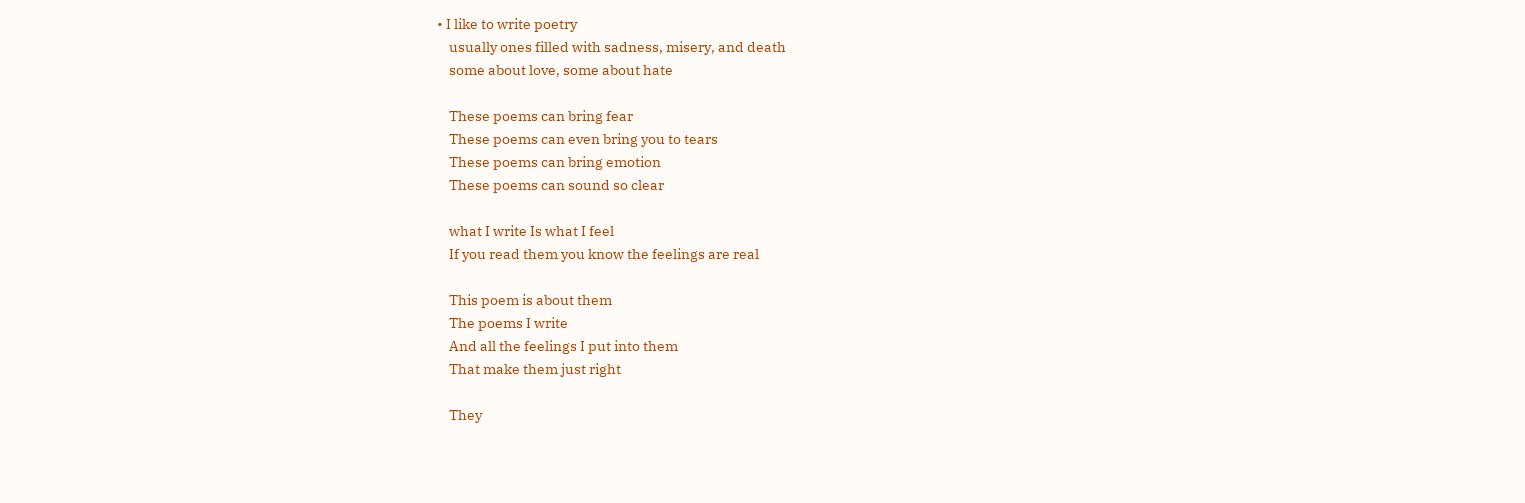• I like to write poetry
    usually ones filled with sadness, misery, and death
    some about love, some about hate

    These poems can bring fear
    These poems can even bring you to tears
    These poems can bring emotion
    These poems can sound so clear

    what I write Is what I feel
    If you read them you know the feelings are real

    This poem is about them
    The poems I write
    And all the feelings I put into them
    That make them just right

    They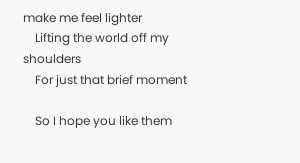make me feel lighter
    Lifting the world off my shoulders
    For just that brief moment

    So I hope you like them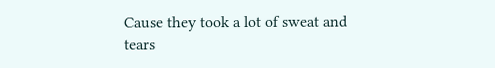Cause they took a lot of sweat and tears